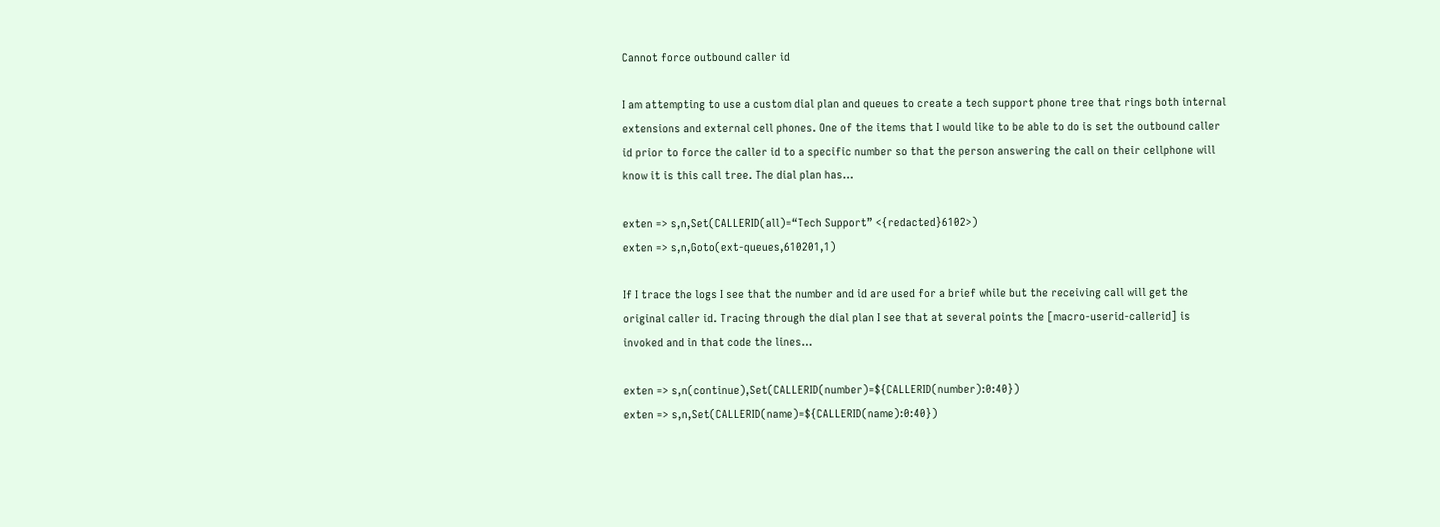Cannot force outbound caller id

I am attempting to use a custom dial plan and queues to create a tech support phone tree that rings both internal extensions and external cell phones. One of the items that I would like to be able to do is set the outbound caller id prior to force the caller id to a specific number so that the person answering the call on their cellphone will know it is this call tree. The dial plan has…

exten => s,n,Set(CALLERID(all)=“Tech Support” <{redacted}6102>)
exten => s,n,Goto(ext-queues,610201,1)

If I trace the logs I see that the number and id are used for a brief while but the receiving call will get the original caller id. Tracing through the dial plan I see that at several points the [macro-userid-callerid] is invoked and in that code the lines…

exten => s,n(continue),Set(CALLERID(number)=${CALLERID(number):0:40})
exten => s,n,Set(CALLERID(name)=${CALLERID(name):0:40})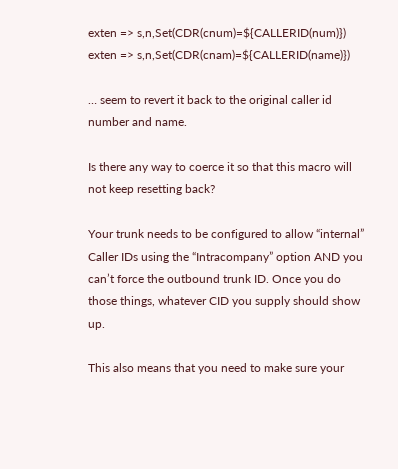exten => s,n,Set(CDR(cnum)=${CALLERID(num)})
exten => s,n,Set(CDR(cnam)=${CALLERID(name)})

… seem to revert it back to the original caller id number and name.

Is there any way to coerce it so that this macro will not keep resetting back?

Your trunk needs to be configured to allow “internal” Caller IDs using the “Intracompany” option AND you can’t force the outbound trunk ID. Once you do those things, whatever CID you supply should show up.

This also means that you need to make sure your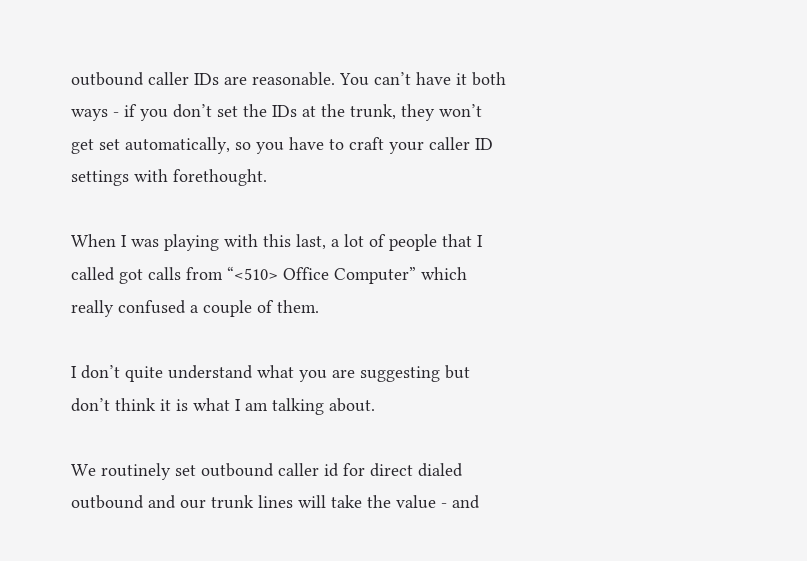outbound caller IDs are reasonable. You can’t have it both ways - if you don’t set the IDs at the trunk, they won’t get set automatically, so you have to craft your caller ID settings with forethought.

When I was playing with this last, a lot of people that I called got calls from “<510> Office Computer” which really confused a couple of them.

I don’t quite understand what you are suggesting but don’t think it is what I am talking about.

We routinely set outbound caller id for direct dialed outbound and our trunk lines will take the value - and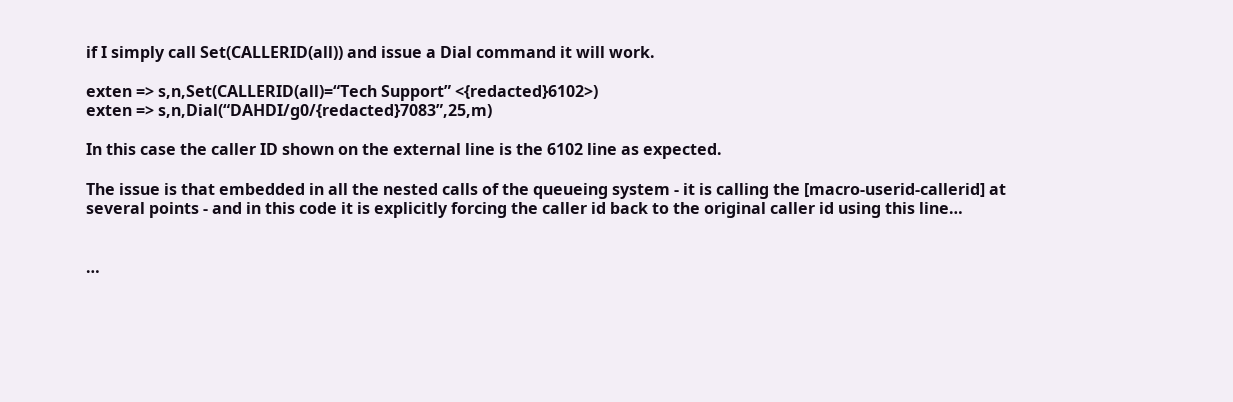if I simply call Set(CALLERID(all)) and issue a Dial command it will work.

exten => s,n,Set(CALLERID(all)=“Tech Support” <{redacted}6102>)
exten => s,n,Dial(“DAHDI/g0/{redacted}7083”,25,m)

In this case the caller ID shown on the external line is the 6102 line as expected.

The issue is that embedded in all the nested calls of the queueing system - it is calling the [macro-userid-callerid] at several points - and in this code it is explicitly forcing the caller id back to the original caller id using this line…


…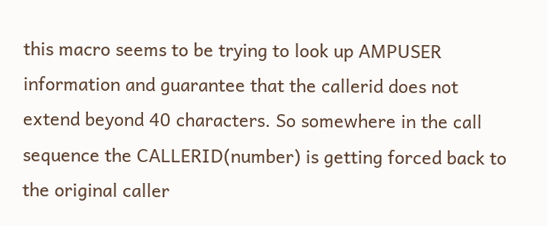this macro seems to be trying to look up AMPUSER information and guarantee that the callerid does not extend beyond 40 characters. So somewhere in the call sequence the CALLERID(number) is getting forced back to the original caller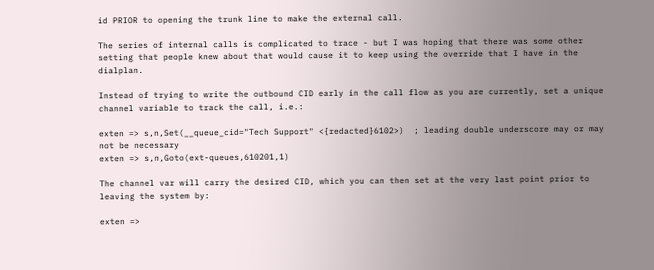id PRIOR to opening the trunk line to make the external call.

The series of internal calls is complicated to trace - but I was hoping that there was some other setting that people knew about that would cause it to keep using the override that I have in the dialplan.

Instead of trying to write the outbound CID early in the call flow as you are currently, set a unique channel variable to track the call, i.e.:

exten => s,n,Set(__queue_cid="Tech Support" <{redacted}6102>)  ; leading double underscore may or may not be necessary
exten => s,n,Goto(ext-queues,610201,1)

The channel var will carry the desired CID, which you can then set at the very last point prior to leaving the system by:

exten =>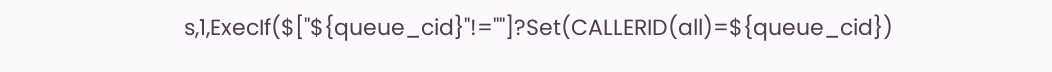s,1,ExecIf($["${queue_cid}"!=""]?Set(CALLERID(all)=${queue_cid})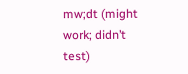mw;dt (might work; didn’t test)